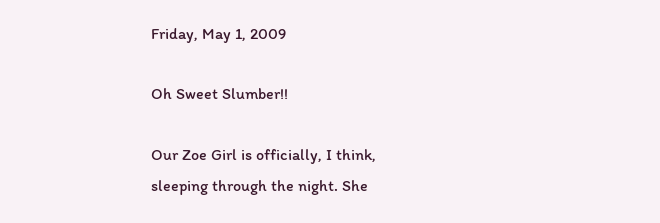Friday, May 1, 2009

Oh Sweet Slumber!!

Our Zoe Girl is officially, I think, sleeping through the night. She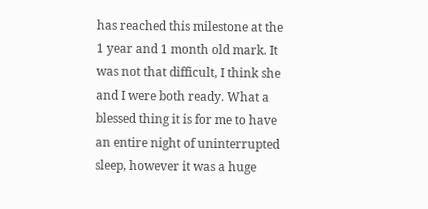has reached this milestone at the 1 year and 1 month old mark. It was not that difficult, I think she and I were both ready. What a blessed thing it is for me to have an entire night of uninterrupted sleep, however it was a huge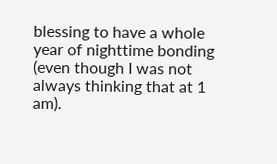blessing to have a whole year of nighttime bonding (even though I was not always thinking that at 1 am).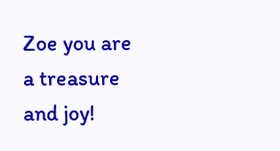Zoe you are a treasure and joy!